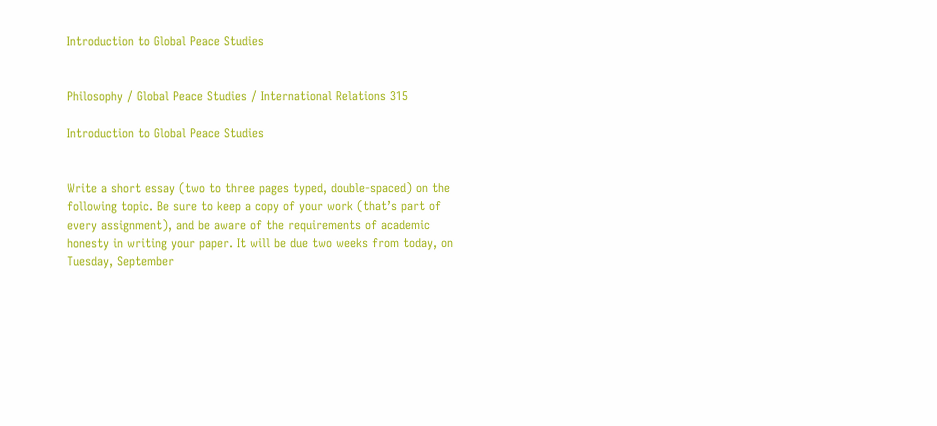Introduction to Global Peace Studies


Philosophy / Global Peace Studies / International Relations 315

Introduction to Global Peace Studies


Write a short essay (two to three pages typed, double-spaced) on the following topic. Be sure to keep a copy of your work (that’s part of every assignment), and be aware of the requirements of academic honesty in writing your paper. It will be due two weeks from today, on Tuesday, September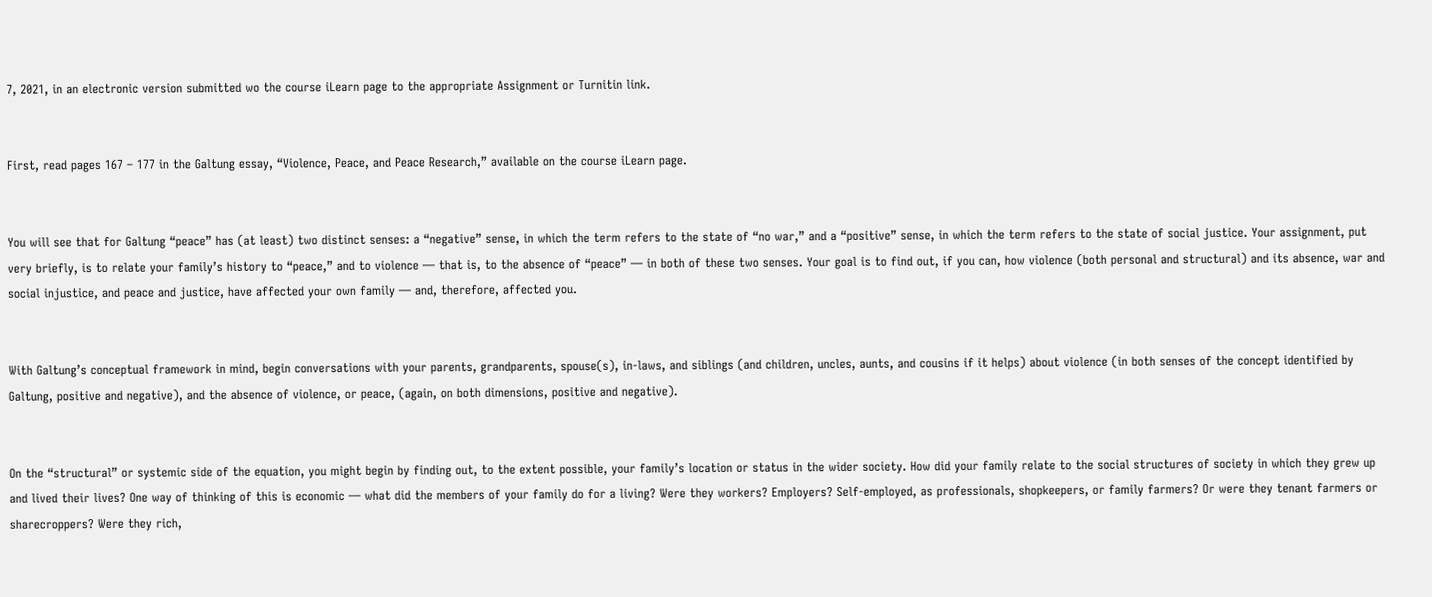7, 2021, in an electronic version submitted wo the course iLearn page to the appropriate Assignment or Turnitin link.


First, read pages 167 – 177 in the Galtung essay, “Violence, Peace, and Peace Research,” available on the course iLearn page.


You will see that for Galtung “peace” has (at least) two distinct senses: a “negative” sense, in which the term refers to the state of “no war,” and a “positive” sense, in which the term refers to the state of social justice. Your assignment, put very briefly, is to relate your family’s history to “peace,” and to violence — that is, to the absence of “peace” — in both of these two senses. Your goal is to find out, if you can, how violence (both personal and structural) and its absence, war and social injustice, and peace and justice, have affected your own family — and, therefore, affected you.


With Galtung’s conceptual framework in mind, begin conversations with your parents, grandparents, spouse(s), in-laws, and siblings (and children, uncles, aunts, and cousins if it helps) about violence (in both senses of the concept identified by Galtung, positive and negative), and the absence of violence, or peace, (again, on both dimensions, positive and negative).


On the “structural” or systemic side of the equation, you might begin by finding out, to the extent possible, your family’s location or status in the wider society. How did your family relate to the social structures of society in which they grew up and lived their lives? One way of thinking of this is economic — what did the members of your family do for a living? Were they workers? Employers? Self-employed, as professionals, shopkeepers, or family farmers? Or were they tenant farmers or sharecroppers? Were they rich,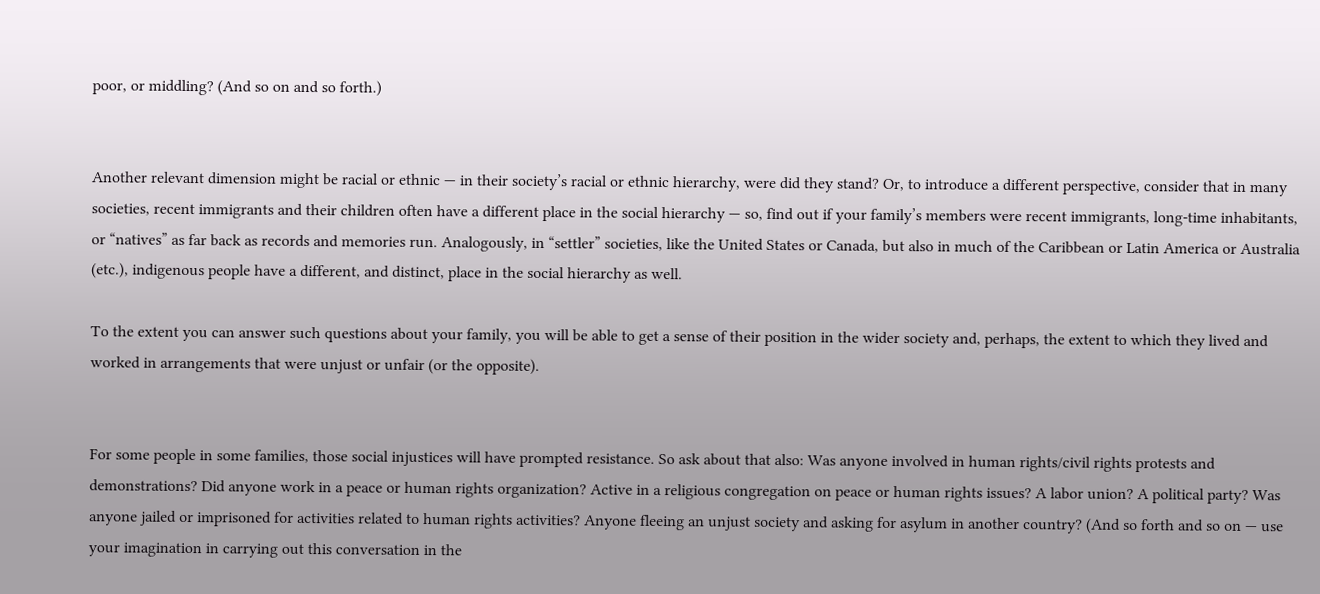poor, or middling? (And so on and so forth.)


Another relevant dimension might be racial or ethnic — in their society’s racial or ethnic hierarchy, were did they stand? Or, to introduce a different perspective, consider that in many societies, recent immigrants and their children often have a different place in the social hierarchy — so, find out if your family’s members were recent immigrants, long-time inhabitants, or “natives” as far back as records and memories run. Analogously, in “settler” societies, like the United States or Canada, but also in much of the Caribbean or Latin America or Australia (etc.), indigenous people have a different, and distinct, place in the social hierarchy as well.

To the extent you can answer such questions about your family, you will be able to get a sense of their position in the wider society and, perhaps, the extent to which they lived and worked in arrangements that were unjust or unfair (or the opposite).


For some people in some families, those social injustices will have prompted resistance. So ask about that also: Was anyone involved in human rights/civil rights protests and demonstrations? Did anyone work in a peace or human rights organization? Active in a religious congregation on peace or human rights issues? A labor union? A political party? Was anyone jailed or imprisoned for activities related to human rights activities? Anyone fleeing an unjust society and asking for asylum in another country? (And so forth and so on — use your imagination in carrying out this conversation in the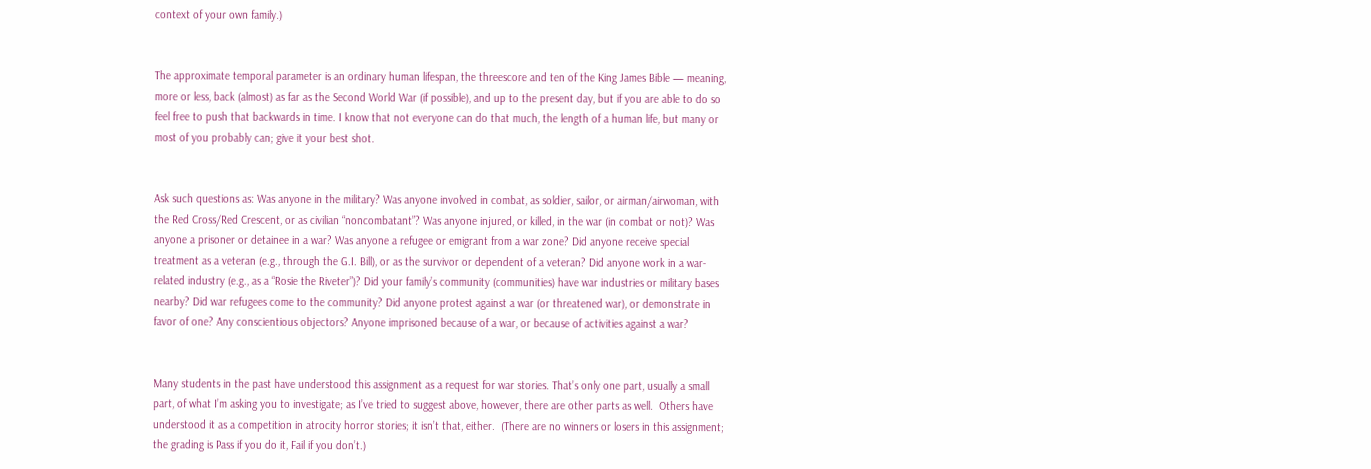context of your own family.)


The approximate temporal parameter is an ordinary human lifespan, the threescore and ten of the King James Bible — meaning, more or less, back (almost) as far as the Second World War (if possible), and up to the present day, but if you are able to do so feel free to push that backwards in time. I know that not everyone can do that much, the length of a human life, but many or most of you probably can; give it your best shot.


Ask such questions as: Was anyone in the military? Was anyone involved in combat, as soldier, sailor, or airman/airwoman, with the Red Cross/Red Crescent, or as civilian “noncombatant”? Was anyone injured, or killed, in the war (in combat or not)? Was anyone a prisoner or detainee in a war? Was anyone a refugee or emigrant from a war zone? Did anyone receive special treatment as a veteran (e.g., through the G.I. Bill), or as the survivor or dependent of a veteran? Did anyone work in a war-related industry (e.g., as a “Rosie the Riveter”)? Did your family’s community (communities) have war industries or military bases nearby? Did war refugees come to the community? Did anyone protest against a war (or threatened war), or demonstrate in favor of one? Any conscientious objectors? Anyone imprisoned because of a war, or because of activities against a war?


Many students in the past have understood this assignment as a request for war stories. That’s only one part, usually a small part, of what I’m asking you to investigate; as I’ve tried to suggest above, however, there are other parts as well.  Others have understood it as a competition in atrocity horror stories; it isn’t that, either.  (There are no winners or losers in this assignment; the grading is Pass if you do it, Fail if you don’t.)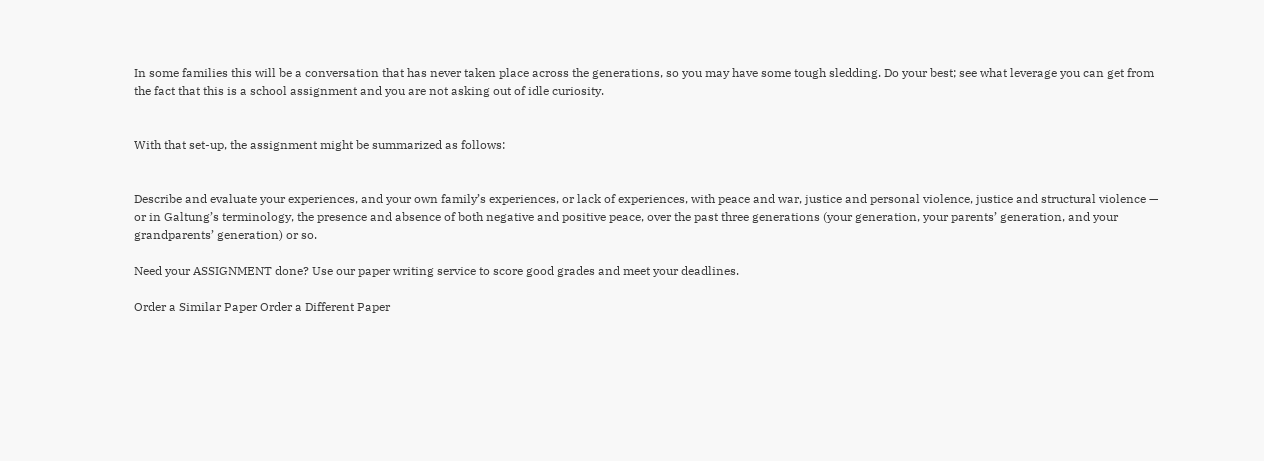In some families this will be a conversation that has never taken place across the generations, so you may have some tough sledding. Do your best; see what leverage you can get from the fact that this is a school assignment and you are not asking out of idle curiosity.


With that set-up, the assignment might be summarized as follows:


Describe and evaluate your experiences, and your own family’s experiences, or lack of experiences, with peace and war, justice and personal violence, justice and structural violence — or in Galtung’s terminology, the presence and absence of both negative and positive peace, over the past three generations (your generation, your parents’ generation, and your grandparents’ generation) or so.

Need your ASSIGNMENT done? Use our paper writing service to score good grades and meet your deadlines.

Order a Similar Paper Order a Different Paper